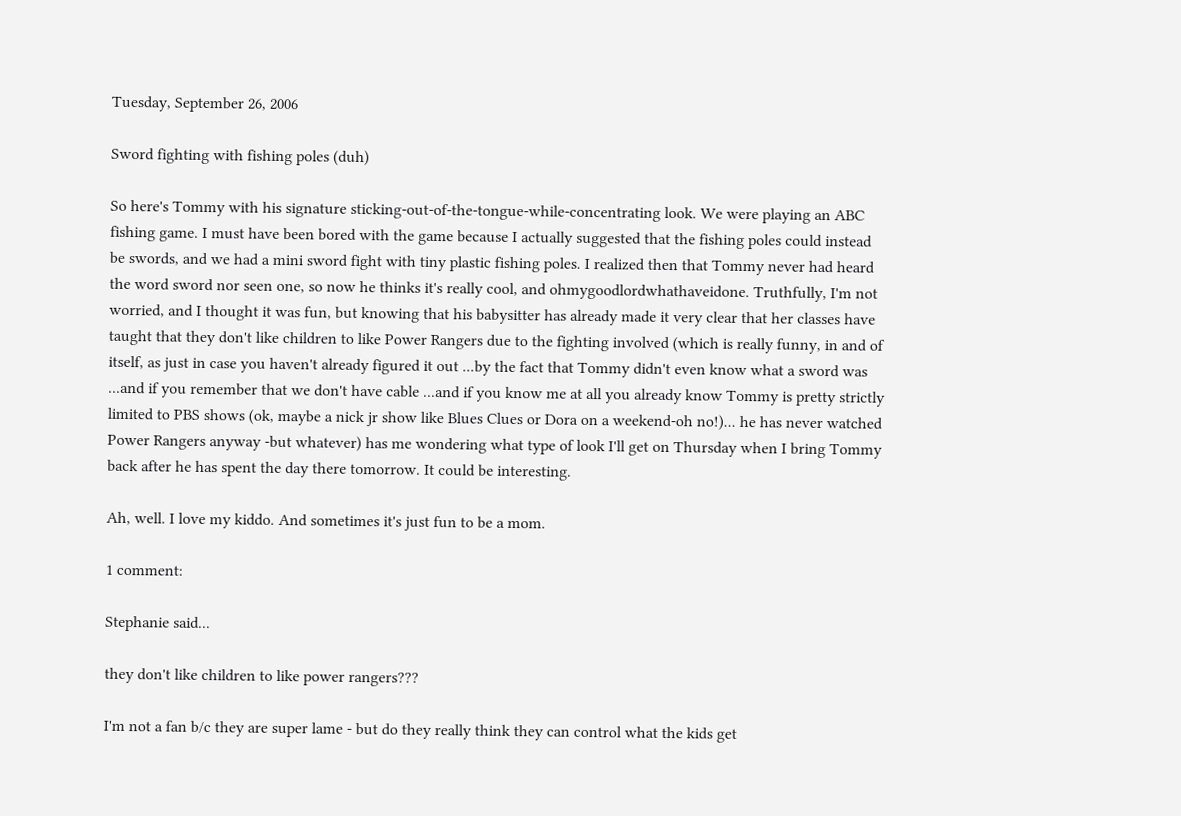Tuesday, September 26, 2006

Sword fighting with fishing poles (duh)

So here's Tommy with his signature sticking-out-of-the-tongue-while-concentrating look. We were playing an ABC fishing game. I must have been bored with the game because I actually suggested that the fishing poles could instead be swords, and we had a mini sword fight with tiny plastic fishing poles. I realized then that Tommy never had heard the word sword nor seen one, so now he thinks it's really cool, and ohmygoodlordwhathaveidone. Truthfully, I'm not worried, and I thought it was fun, but knowing that his babysitter has already made it very clear that her classes have taught that they don't like children to like Power Rangers due to the fighting involved (which is really funny, in and of itself, as just in case you haven't already figured it out ...by the fact that Tommy didn't even know what a sword was ...and if you remember that we don't have cable ...and if you know me at all you already know Tommy is pretty strictly limited to PBS shows (ok, maybe a nick jr show like Blues Clues or Dora on a weekend-oh no!)... he has never watched Power Rangers anyway -but whatever) has me wondering what type of look I'll get on Thursday when I bring Tommy back after he has spent the day there tomorrow. It could be interesting.

Ah, well. I love my kiddo. And sometimes it's just fun to be a mom.

1 comment:

Stephanie said...

they don't like children to like power rangers???

I'm not a fan b/c they are super lame - but do they really think they can control what the kids get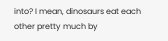into? I mean, dinosaurs eat each other pretty much by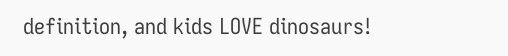definition, and kids LOVE dinosaurs!